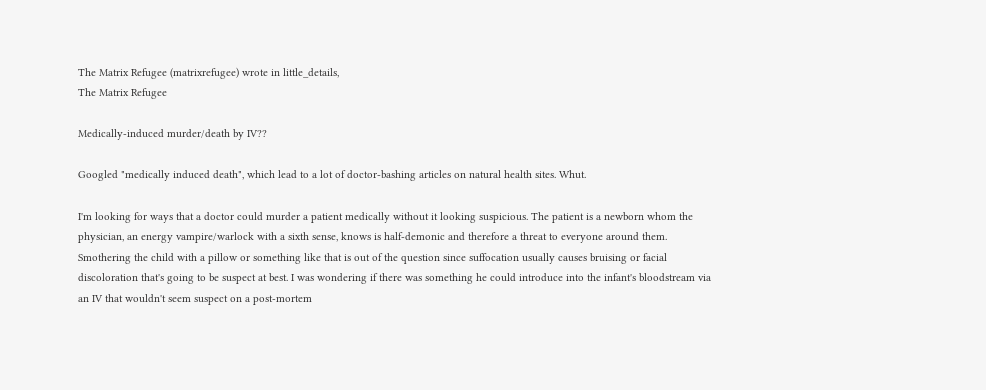The Matrix Refugee (matrixrefugee) wrote in little_details,
The Matrix Refugee

Medically-induced murder/death by IV??

Googled "medically induced death", which lead to a lot of doctor-bashing articles on natural health sites. Whut.

I'm looking for ways that a doctor could murder a patient medically without it looking suspicious. The patient is a newborn whom the physician, an energy vampire/warlock with a sixth sense, knows is half-demonic and therefore a threat to everyone around them. Smothering the child with a pillow or something like that is out of the question since suffocation usually causes bruising or facial discoloration that's going to be suspect at best. I was wondering if there was something he could introduce into the infant's bloodstream via an IV that wouldn't seem suspect on a post-mortem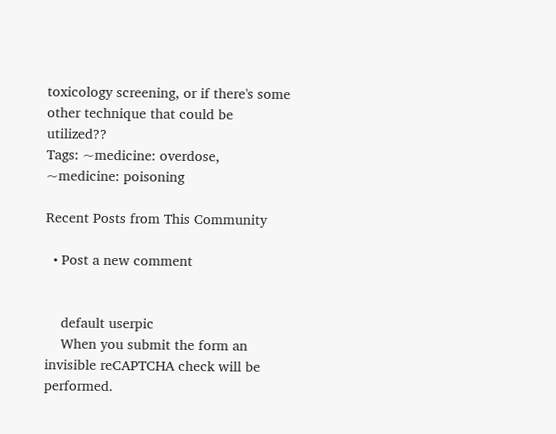toxicology screening, or if there's some other technique that could be utilized??
Tags: ~medicine: overdose, ~medicine: poisoning

Recent Posts from This Community

  • Post a new comment


    default userpic
    When you submit the form an invisible reCAPTCHA check will be performed.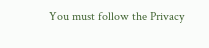You must follow the Privacy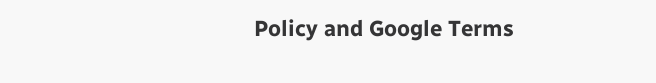Policy and Google Terms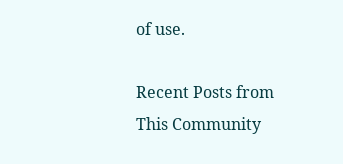of use.

Recent Posts from This Community